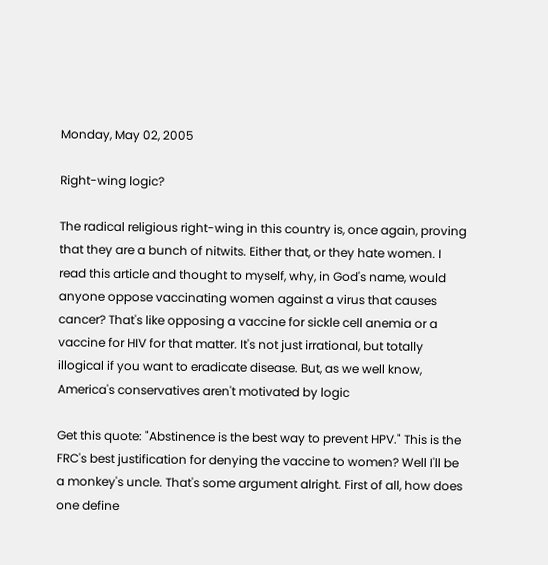Monday, May 02, 2005

Right-wing logic?

The radical religious right-wing in this country is, once again, proving that they are a bunch of nitwits. Either that, or they hate women. I read this article and thought to myself, why, in God's name, would anyone oppose vaccinating women against a virus that causes cancer? That's like opposing a vaccine for sickle cell anemia or a vaccine for HIV for that matter. It's not just irrational, but totally illogical if you want to eradicate disease. But, as we well know, America's conservatives aren't motivated by logic

Get this quote: "Abstinence is the best way to prevent HPV." This is the FRC's best justification for denying the vaccine to women? Well I'll be a monkey's uncle. That's some argument alright. First of all, how does one define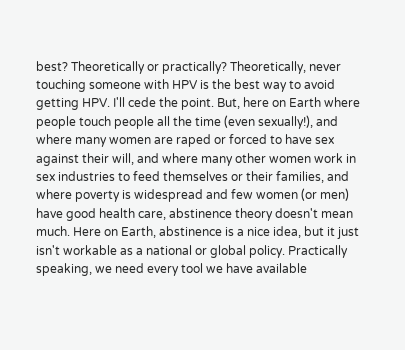best? Theoretically or practically? Theoretically, never touching someone with HPV is the best way to avoid getting HPV. I'll cede the point. But, here on Earth where people touch people all the time (even sexually!), and where many women are raped or forced to have sex against their will, and where many other women work in sex industries to feed themselves or their families, and where poverty is widespread and few women (or men) have good health care, abstinence theory doesn't mean much. Here on Earth, abstinence is a nice idea, but it just isn't workable as a national or global policy. Practically speaking, we need every tool we have available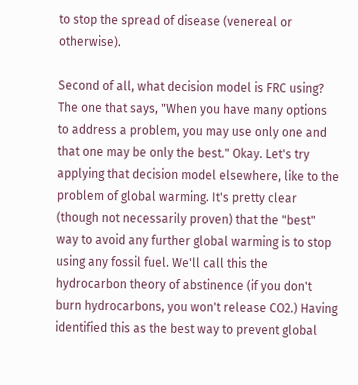to stop the spread of disease (venereal or otherwise).

Second of all, what decision model is FRC using? The one that says, "When you have many options to address a problem, you may use only one and that one may be only the best." Okay. Let's try applying that decision model elsewhere, like to the problem of global warming. It's pretty clear (though not necessarily proven) that the "best" way to avoid any further global warming is to stop using any fossil fuel. We'll call this the hydrocarbon theory of abstinence (if you don't burn hydrocarbons, you won't release CO2.) Having identified this as the best way to prevent global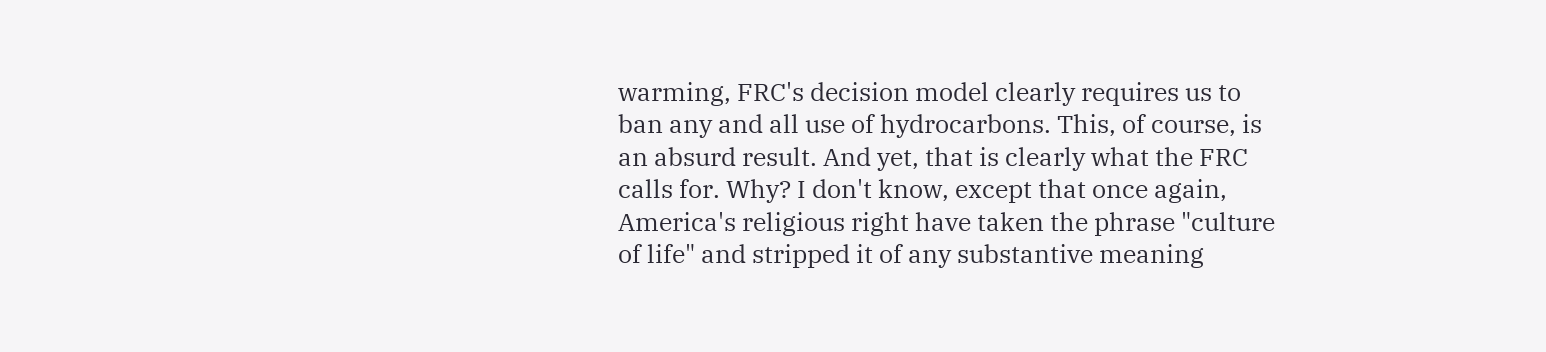warming, FRC's decision model clearly requires us to ban any and all use of hydrocarbons. This, of course, is an absurd result. And yet, that is clearly what the FRC calls for. Why? I don't know, except that once again, America's religious right have taken the phrase "culture of life" and stripped it of any substantive meaning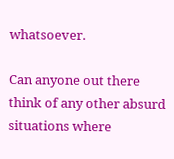whatsoever.

Can anyone out there think of any other absurd situations where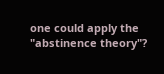one could apply the "abstinence theory"?